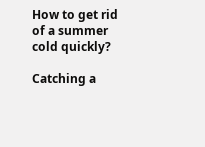How to get rid of a summer cold quickly?

Catching a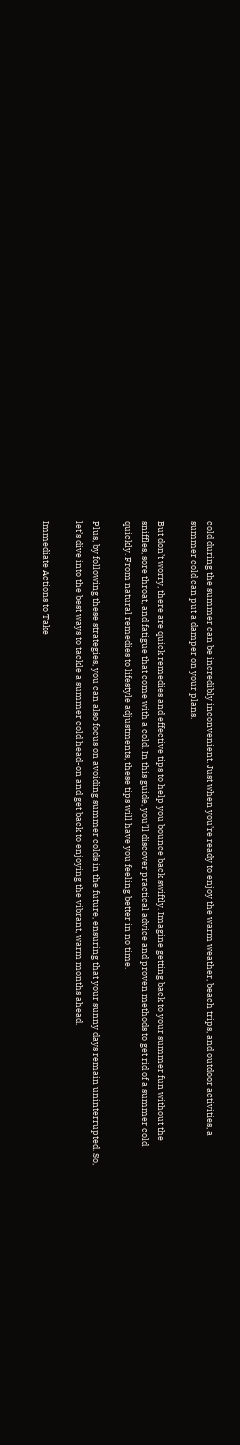cold during the summer can be incredibly inconvenient. Just when you’re ready to enjoy the warm weather, beach trips, and outdoor activities, a summer cold can put a damper on your plans.

But don’t worry, there are quick remedies and effective tips to help you bounce back swiftly. Imagine getting back to your summer fun without the sniffles, sore throat, and fatigue that come with a cold. In this guide, you’ll discover practical advice and proven methods to get rid of a summer cold quickly. From natural remedies to lifestyle adjustments, these tips will have you feeling better in no time.

Plus, by following these strategies, you can also focus on avoiding summer colds in the future, ensuring that your sunny days remain uninterrupted. So, let’s dive into the best ways to tackle a summer cold head-on and get back to enjoying the vibrant, warm months ahead.

Immediate Actions to Take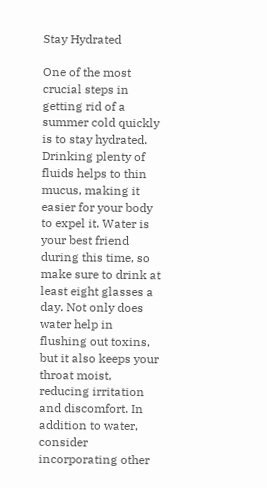Stay Hydrated

One of the most crucial steps in getting rid of a summer cold quickly is to stay hydrated. Drinking plenty of fluids helps to thin mucus, making it easier for your body to expel it. Water is your best friend during this time, so make sure to drink at least eight glasses a day. Not only does water help in flushing out toxins, but it also keeps your throat moist, reducing irritation and discomfort. In addition to water, consider incorporating other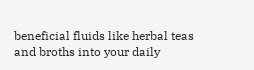beneficial fluids like herbal teas and broths into your daily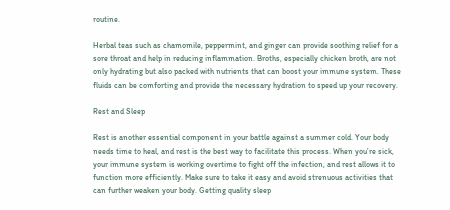routine.

Herbal teas such as chamomile, peppermint, and ginger can provide soothing relief for a sore throat and help in reducing inflammation. Broths, especially chicken broth, are not only hydrating but also packed with nutrients that can boost your immune system. These fluids can be comforting and provide the necessary hydration to speed up your recovery.

Rest and Sleep

Rest is another essential component in your battle against a summer cold. Your body needs time to heal, and rest is the best way to facilitate this process. When you’re sick, your immune system is working overtime to fight off the infection, and rest allows it to function more efficiently. Make sure to take it easy and avoid strenuous activities that can further weaken your body. Getting quality sleep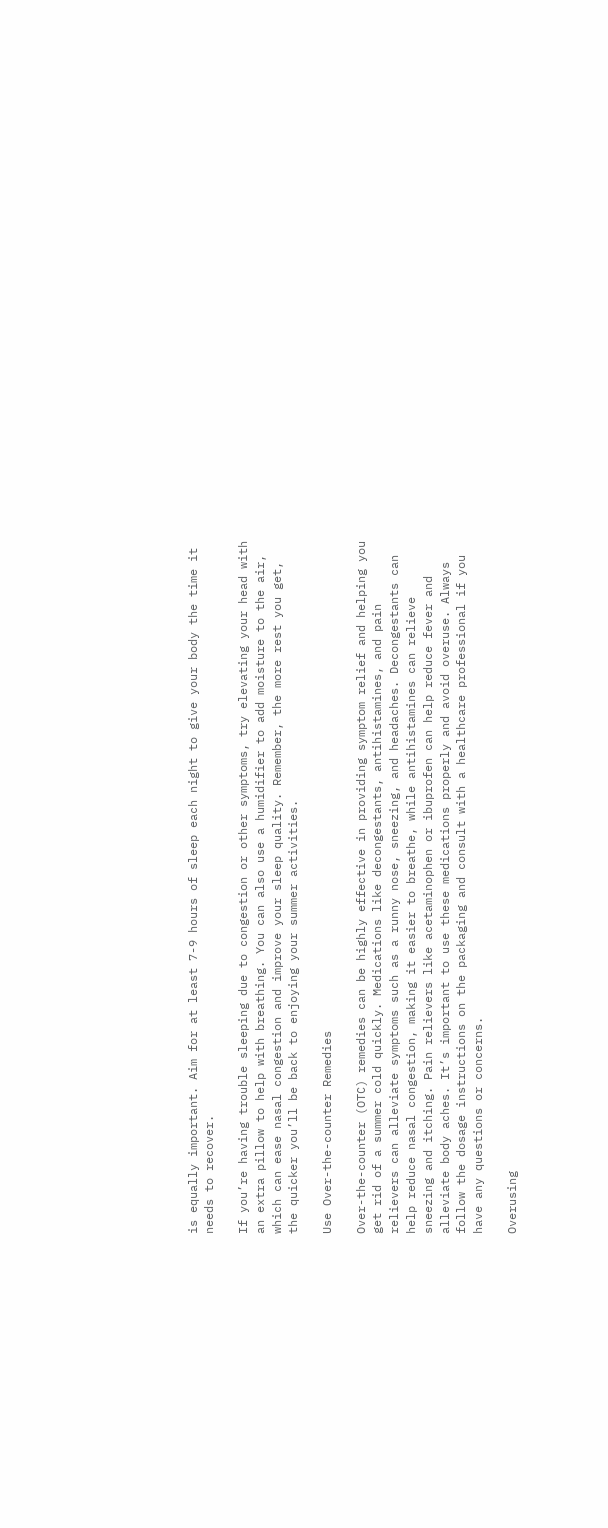is equally important. Aim for at least 7-9 hours of sleep each night to give your body the time it needs to recover.

If you’re having trouble sleeping due to congestion or other symptoms, try elevating your head with an extra pillow to help with breathing. You can also use a humidifier to add moisture to the air, which can ease nasal congestion and improve your sleep quality. Remember, the more rest you get, the quicker you’ll be back to enjoying your summer activities.

Use Over-the-counter Remedies

Over-the-counter (OTC) remedies can be highly effective in providing symptom relief and helping you get rid of a summer cold quickly. Medications like decongestants, antihistamines, and pain relievers can alleviate symptoms such as a runny nose, sneezing, and headaches. Decongestants can help reduce nasal congestion, making it easier to breathe, while antihistamines can relieve sneezing and itching. Pain relievers like acetaminophen or ibuprofen can help reduce fever and alleviate body aches. It’s important to use these medications properly and avoid overuse. Always follow the dosage instructions on the packaging and consult with a healthcare professional if you have any questions or concerns.

Overusing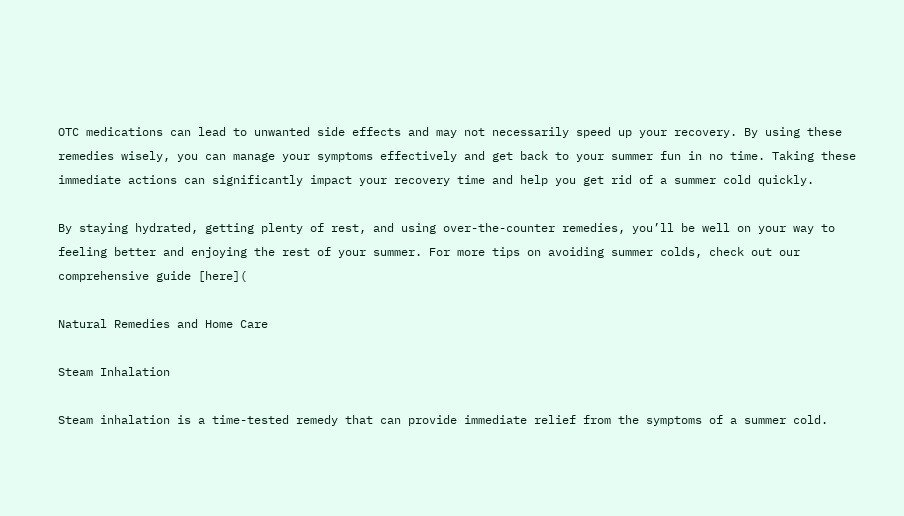OTC medications can lead to unwanted side effects and may not necessarily speed up your recovery. By using these remedies wisely, you can manage your symptoms effectively and get back to your summer fun in no time. Taking these immediate actions can significantly impact your recovery time and help you get rid of a summer cold quickly.

By staying hydrated, getting plenty of rest, and using over-the-counter remedies, you’ll be well on your way to feeling better and enjoying the rest of your summer. For more tips on avoiding summer colds, check out our comprehensive guide [here](

Natural Remedies and Home Care

Steam Inhalation

Steam inhalation is a time-tested remedy that can provide immediate relief from the symptoms of a summer cold.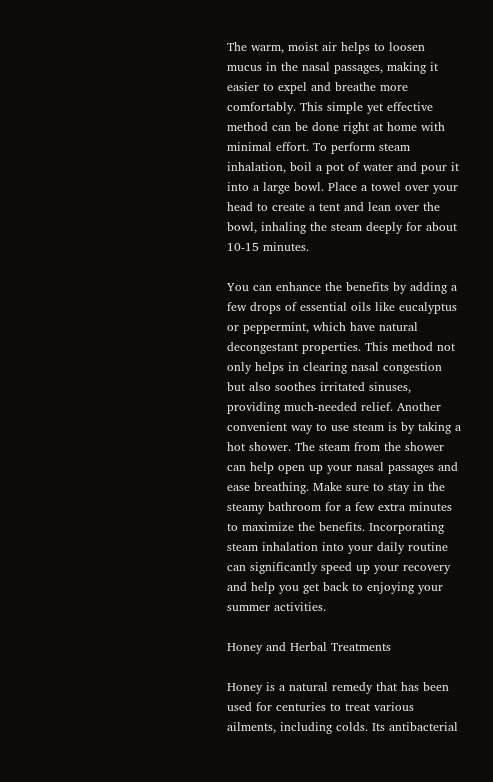The warm, moist air helps to loosen mucus in the nasal passages, making it easier to expel and breathe more comfortably. This simple yet effective method can be done right at home with minimal effort. To perform steam inhalation, boil a pot of water and pour it into a large bowl. Place a towel over your head to create a tent and lean over the bowl, inhaling the steam deeply for about 10-15 minutes.

You can enhance the benefits by adding a few drops of essential oils like eucalyptus or peppermint, which have natural decongestant properties. This method not only helps in clearing nasal congestion but also soothes irritated sinuses, providing much-needed relief. Another convenient way to use steam is by taking a hot shower. The steam from the shower can help open up your nasal passages and ease breathing. Make sure to stay in the steamy bathroom for a few extra minutes to maximize the benefits. Incorporating steam inhalation into your daily routine can significantly speed up your recovery and help you get back to enjoying your summer activities.

Honey and Herbal Treatments

Honey is a natural remedy that has been used for centuries to treat various ailments, including colds. Its antibacterial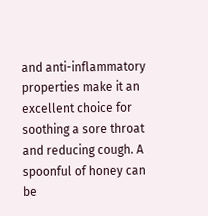and anti-inflammatory properties make it an excellent choice for soothing a sore throat and reducing cough. A spoonful of honey can be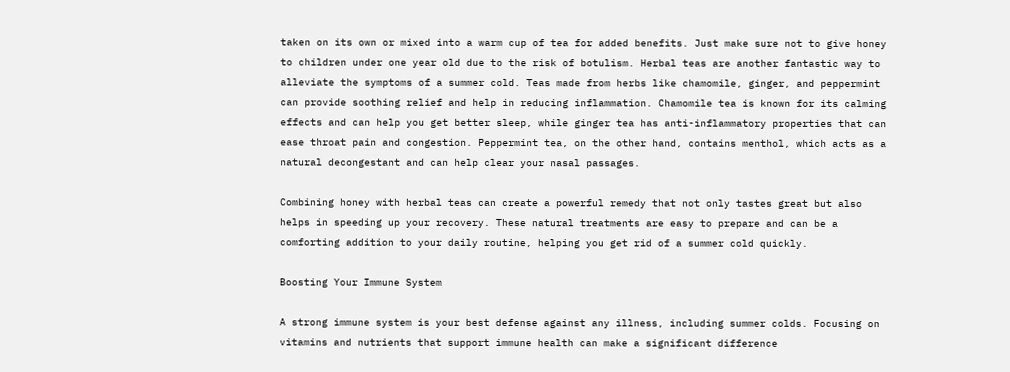taken on its own or mixed into a warm cup of tea for added benefits. Just make sure not to give honey to children under one year old due to the risk of botulism. Herbal teas are another fantastic way to alleviate the symptoms of a summer cold. Teas made from herbs like chamomile, ginger, and peppermint can provide soothing relief and help in reducing inflammation. Chamomile tea is known for its calming effects and can help you get better sleep, while ginger tea has anti-inflammatory properties that can ease throat pain and congestion. Peppermint tea, on the other hand, contains menthol, which acts as a natural decongestant and can help clear your nasal passages.

Combining honey with herbal teas can create a powerful remedy that not only tastes great but also helps in speeding up your recovery. These natural treatments are easy to prepare and can be a comforting addition to your daily routine, helping you get rid of a summer cold quickly.

Boosting Your Immune System

A strong immune system is your best defense against any illness, including summer colds. Focusing on vitamins and nutrients that support immune health can make a significant difference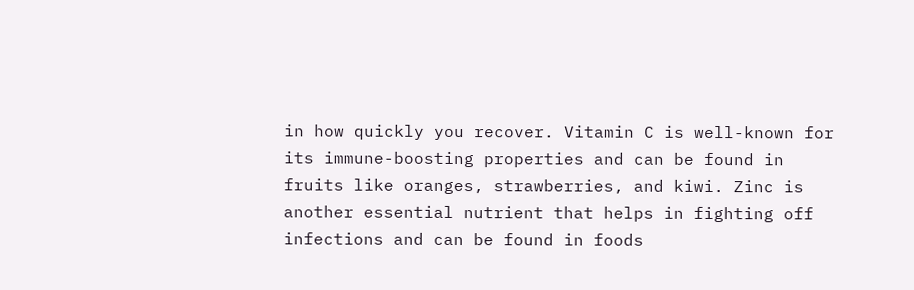in how quickly you recover. Vitamin C is well-known for its immune-boosting properties and can be found in fruits like oranges, strawberries, and kiwi. Zinc is another essential nutrient that helps in fighting off infections and can be found in foods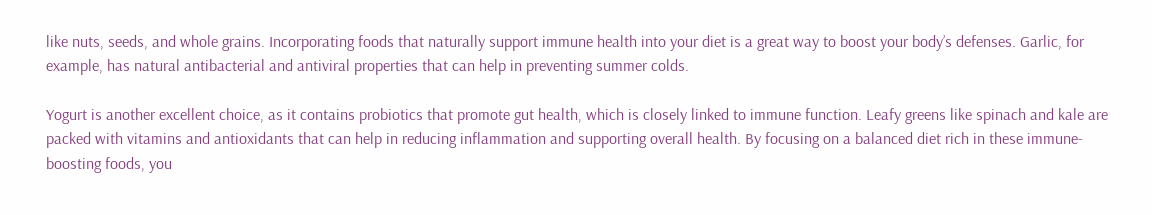like nuts, seeds, and whole grains. Incorporating foods that naturally support immune health into your diet is a great way to boost your body’s defenses. Garlic, for example, has natural antibacterial and antiviral properties that can help in preventing summer colds.

Yogurt is another excellent choice, as it contains probiotics that promote gut health, which is closely linked to immune function. Leafy greens like spinach and kale are packed with vitamins and antioxidants that can help in reducing inflammation and supporting overall health. By focusing on a balanced diet rich in these immune-boosting foods, you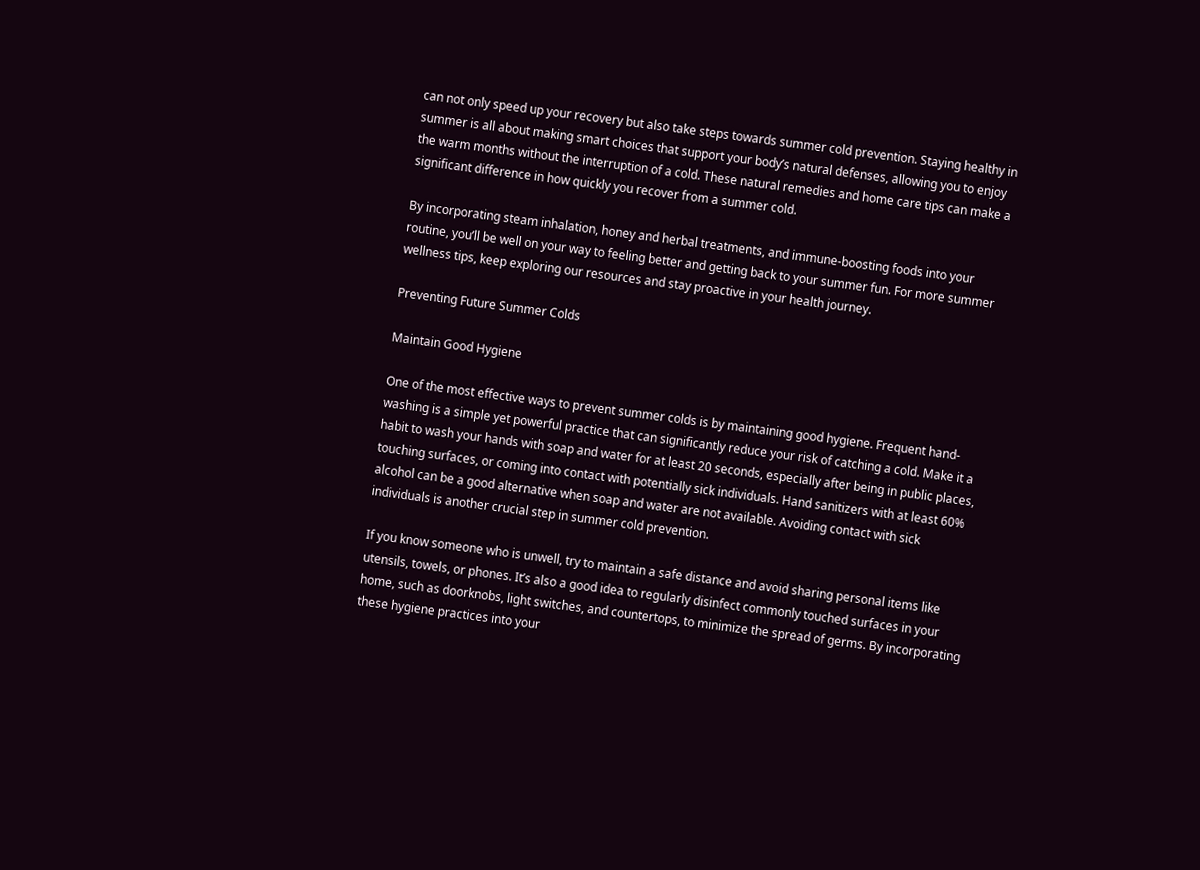can not only speed up your recovery but also take steps towards summer cold prevention. Staying healthy in summer is all about making smart choices that support your body’s natural defenses, allowing you to enjoy the warm months without the interruption of a cold. These natural remedies and home care tips can make a significant difference in how quickly you recover from a summer cold.

By incorporating steam inhalation, honey and herbal treatments, and immune-boosting foods into your routine, you’ll be well on your way to feeling better and getting back to your summer fun. For more summer wellness tips, keep exploring our resources and stay proactive in your health journey.

Preventing Future Summer Colds

Maintain Good Hygiene

One of the most effective ways to prevent summer colds is by maintaining good hygiene. Frequent hand-washing is a simple yet powerful practice that can significantly reduce your risk of catching a cold. Make it a habit to wash your hands with soap and water for at least 20 seconds, especially after being in public places, touching surfaces, or coming into contact with potentially sick individuals. Hand sanitizers with at least 60% alcohol can be a good alternative when soap and water are not available. Avoiding contact with sick individuals is another crucial step in summer cold prevention.

If you know someone who is unwell, try to maintain a safe distance and avoid sharing personal items like utensils, towels, or phones. It’s also a good idea to regularly disinfect commonly touched surfaces in your home, such as doorknobs, light switches, and countertops, to minimize the spread of germs. By incorporating these hygiene practices into your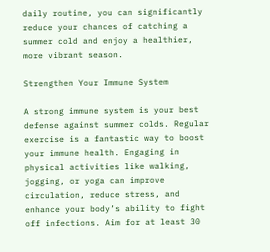daily routine, you can significantly reduce your chances of catching a summer cold and enjoy a healthier, more vibrant season.

Strengthen Your Immune System

A strong immune system is your best defense against summer colds. Regular exercise is a fantastic way to boost your immune health. Engaging in physical activities like walking, jogging, or yoga can improve circulation, reduce stress, and enhance your body’s ability to fight off infections. Aim for at least 30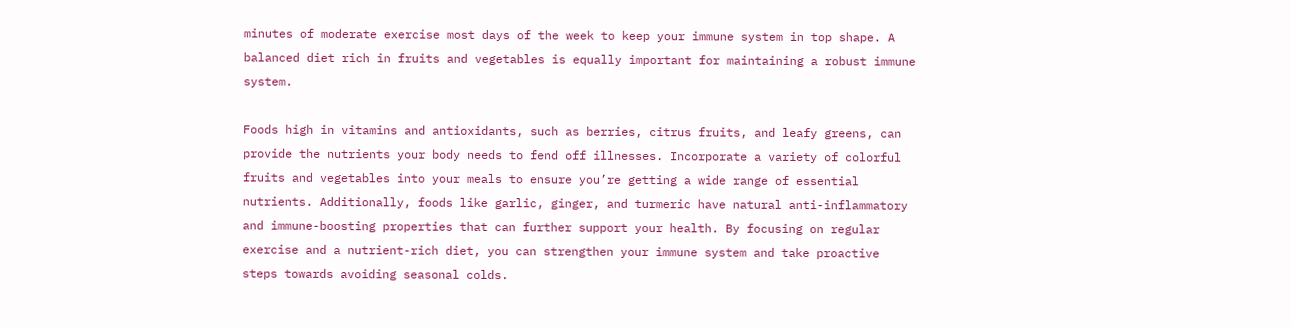minutes of moderate exercise most days of the week to keep your immune system in top shape. A balanced diet rich in fruits and vegetables is equally important for maintaining a robust immune system.

Foods high in vitamins and antioxidants, such as berries, citrus fruits, and leafy greens, can provide the nutrients your body needs to fend off illnesses. Incorporate a variety of colorful fruits and vegetables into your meals to ensure you’re getting a wide range of essential nutrients. Additionally, foods like garlic, ginger, and turmeric have natural anti-inflammatory and immune-boosting properties that can further support your health. By focusing on regular exercise and a nutrient-rich diet, you can strengthen your immune system and take proactive steps towards avoiding seasonal colds.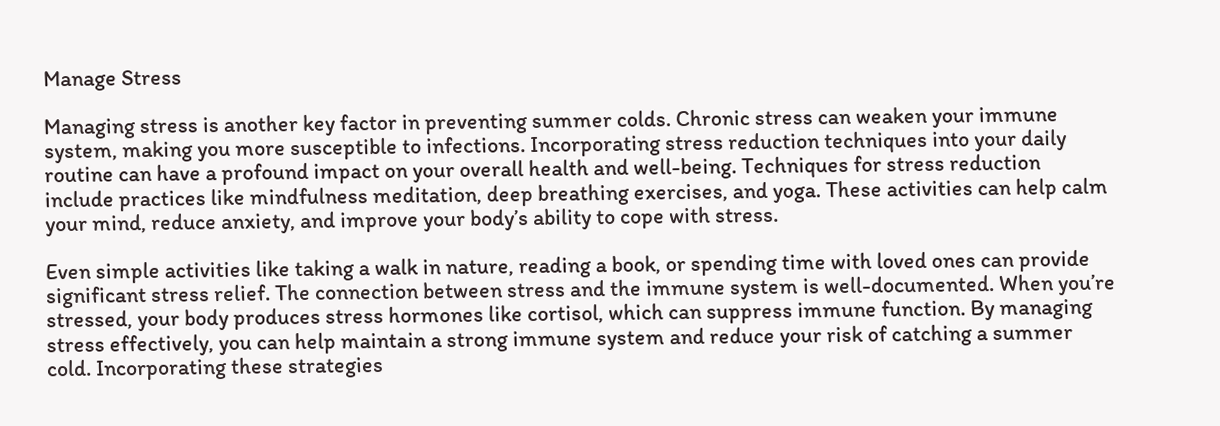Manage Stress

Managing stress is another key factor in preventing summer colds. Chronic stress can weaken your immune system, making you more susceptible to infections. Incorporating stress reduction techniques into your daily routine can have a profound impact on your overall health and well-being. Techniques for stress reduction include practices like mindfulness meditation, deep breathing exercises, and yoga. These activities can help calm your mind, reduce anxiety, and improve your body’s ability to cope with stress.

Even simple activities like taking a walk in nature, reading a book, or spending time with loved ones can provide significant stress relief. The connection between stress and the immune system is well-documented. When you’re stressed, your body produces stress hormones like cortisol, which can suppress immune function. By managing stress effectively, you can help maintain a strong immune system and reduce your risk of catching a summer cold. Incorporating these strategies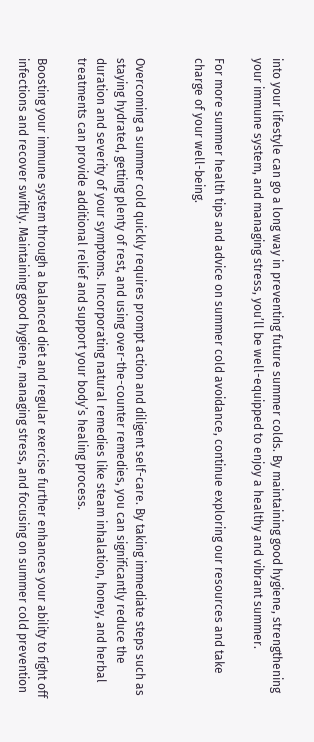into your lifestyle can go a long way in preventing future summer colds. By maintaining good hygiene, strengthening your immune system, and managing stress, you’ll be well-equipped to enjoy a healthy and vibrant summer.

For more summer health tips and advice on summer cold avoidance, continue exploring our resources and take charge of your well-being.


Overcoming a summer cold quickly requires prompt action and diligent self-care. By taking immediate steps such as staying hydrated, getting plenty of rest, and using over-the-counter remedies, you can significantly reduce the duration and severity of your symptoms. Incorporating natural remedies like steam inhalation, honey, and herbal treatments can provide additional relief and support your body’s healing process.

Boosting your immune system through a balanced diet and regular exercise further enhances your ability to fight off infections and recover swiftly. Maintaining good hygiene, managing stress, and focusing on summer cold prevention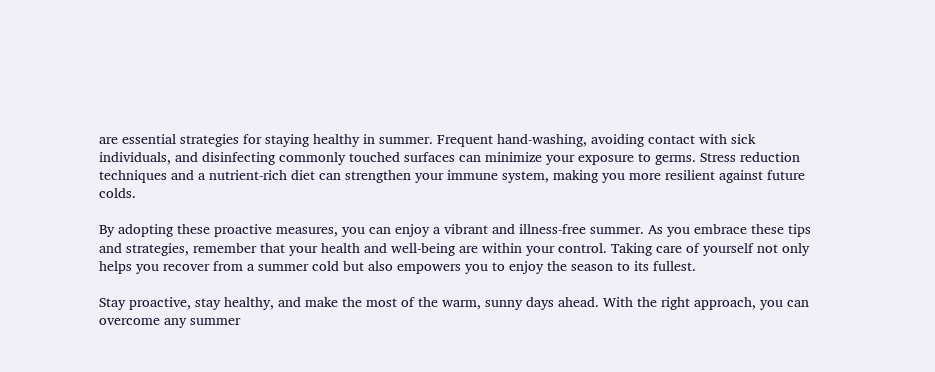are essential strategies for staying healthy in summer. Frequent hand-washing, avoiding contact with sick individuals, and disinfecting commonly touched surfaces can minimize your exposure to germs. Stress reduction techniques and a nutrient-rich diet can strengthen your immune system, making you more resilient against future colds.

By adopting these proactive measures, you can enjoy a vibrant and illness-free summer. As you embrace these tips and strategies, remember that your health and well-being are within your control. Taking care of yourself not only helps you recover from a summer cold but also empowers you to enjoy the season to its fullest.

Stay proactive, stay healthy, and make the most of the warm, sunny days ahead. With the right approach, you can overcome any summer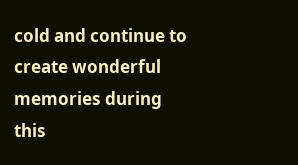cold and continue to create wonderful memories during this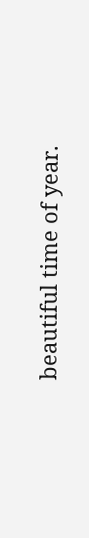beautiful time of year.